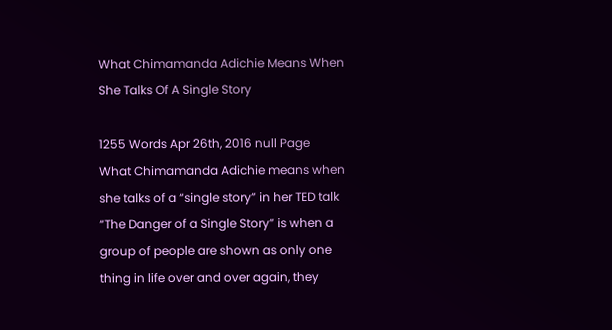What Chimamanda Adichie Means When She Talks Of A Single Story

1255 Words Apr 26th, 2016 null Page
What Chimamanda Adichie means when she talks of a “single story” in her TED talk “The Danger of a Single Story” is when a group of people are shown as only one thing in life over and over again, they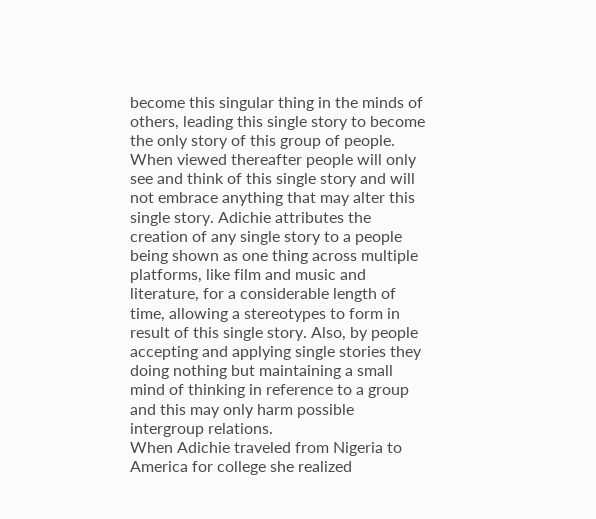become this singular thing in the minds of others, leading this single story to become the only story of this group of people. When viewed thereafter people will only see and think of this single story and will not embrace anything that may alter this single story. Adichie attributes the creation of any single story to a people being shown as one thing across multiple platforms, like film and music and literature, for a considerable length of time, allowing a stereotypes to form in result of this single story. Also, by people accepting and applying single stories they doing nothing but maintaining a small mind of thinking in reference to a group and this may only harm possible intergroup relations.
When Adichie traveled from Nigeria to America for college she realized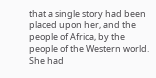that a single story had been placed upon her, and the people of Africa, by the people of the Western world. She had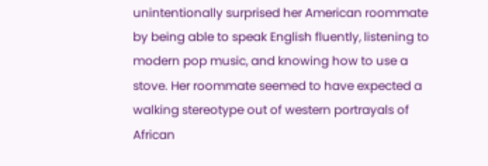unintentionally surprised her American roommate by being able to speak English fluently, listening to modern pop music, and knowing how to use a stove. Her roommate seemed to have expected a walking stereotype out of western portrayals of African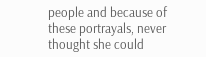people and because of these portrayals, never thought she could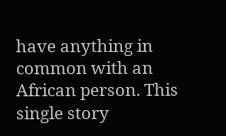have anything in common with an African person. This single story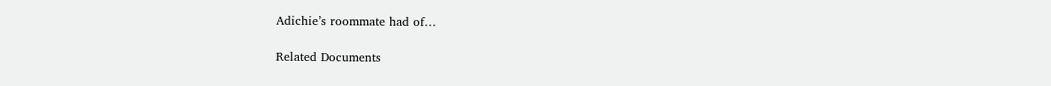Adichie’s roommate had of…

Related Documents